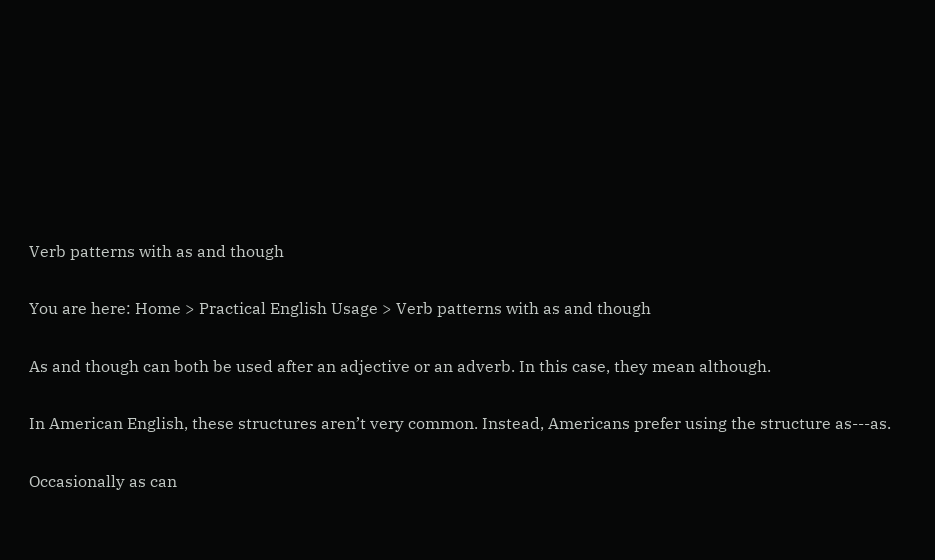Verb patterns with as and though

You are here: Home > Practical English Usage > Verb patterns with as and though

As and though can both be used after an adjective or an adverb. In this case, they mean although.

In American English, these structures aren’t very common. Instead, Americans prefer using the structure as---as.

Occasionally as can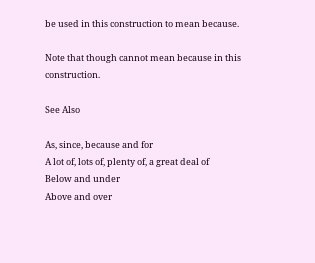be used in this construction to mean because.

Note that though cannot mean because in this construction.

See Also

As, since, because and for
A lot of, lots of, plenty of, a great deal of
Below and under
Above and over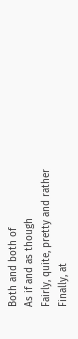Both and both of
As if and as though
Fairly, quite, pretty and rather
Finally, at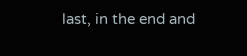last, in the end and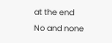at the end
No and none